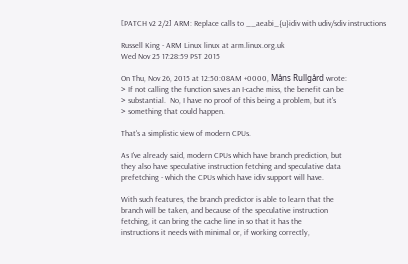[PATCH v2 2/2] ARM: Replace calls to __aeabi_{u}idiv with udiv/sdiv instructions

Russell King - ARM Linux linux at arm.linux.org.uk
Wed Nov 25 17:28:59 PST 2015

On Thu, Nov 26, 2015 at 12:50:08AM +0000, Måns Rullgård wrote:
> If not calling the function saves an I-cache miss, the benefit can be
> substantial.  No, I have no proof of this being a problem, but it's
> something that could happen.

That's a simplistic view of modern CPUs.

As I've already said, modern CPUs which have branch prediction, but
they also have speculative instruction fetching and speculative data
prefetching - which the CPUs which have idiv support will have.

With such features, the branch predictor is able to learn that the
branch will be taken, and because of the speculative instruction
fetching, it can bring the cache line in so that it has the
instructions it needs with minimal or, if working correctly,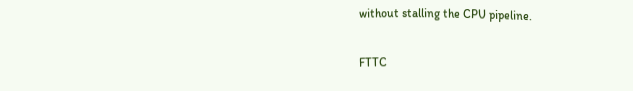without stalling the CPU pipeline.

FTTC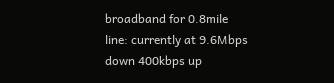broadband for 0.8mile line: currently at 9.6Mbps down 400kbps up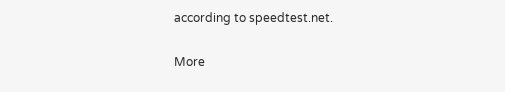according to speedtest.net.

More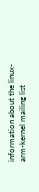information about the linux-arm-kernel mailing list